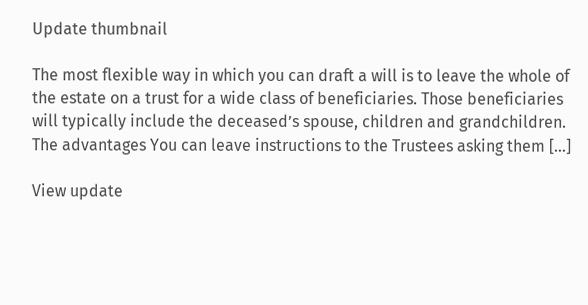Update thumbnail

The most flexible way in which you can draft a will is to leave the whole of the estate on a trust for a wide class of beneficiaries. Those beneficiaries will typically include the deceased’s spouse, children and grandchildren. The advantages You can leave instructions to the Trustees asking them […]

View update